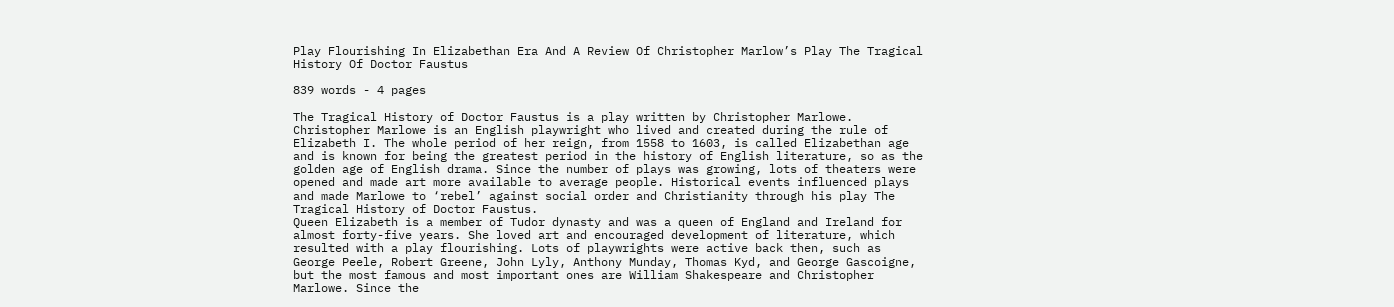Play Flourishing In Elizabethan Era And A Review Of Christopher Marlow’s Play The Tragical History Of Doctor Faustus

839 words - 4 pages

The Tragical History of Doctor Faustus is a play written by Christopher Marlowe. Christopher Marlowe is an English playwright who lived and created during the rule of Elizabeth I. The whole period of her reign, from 1558 to 1603, is called Elizabethan age and is known for being the greatest period in the history of English literature, so as the golden age of English drama. Since the number of plays was growing, lots of theaters were opened and made art more available to average people. Historical events influenced plays and made Marlowe to ‘rebel’ against social order and Christianity through his play The Tragical History of Doctor Faustus.
Queen Elizabeth is a member of Tudor dynasty and was a queen of England and Ireland for almost forty-five years. She loved art and encouraged development of literature, which resulted with a play flourishing. Lots of playwrights were active back then, such as George Peele, Robert Greene, John Lyly, Anthony Munday, Thomas Kyd, and George Gascoigne, but the most famous and most important ones are William Shakespeare and Christopher Marlowe. Since the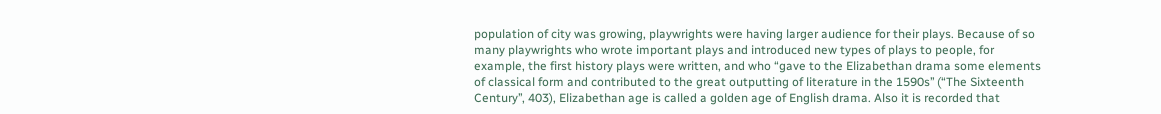population of city was growing, playwrights were having larger audience for their plays. Because of so many playwrights who wrote important plays and introduced new types of plays to people, for example, the first history plays were written, and who “gave to the Elizabethan drama some elements of classical form and contributed to the great outputting of literature in the 1590s’’ (“The Sixteenth Century’’, 403), Elizabethan age is called a golden age of English drama. Also it is recorded that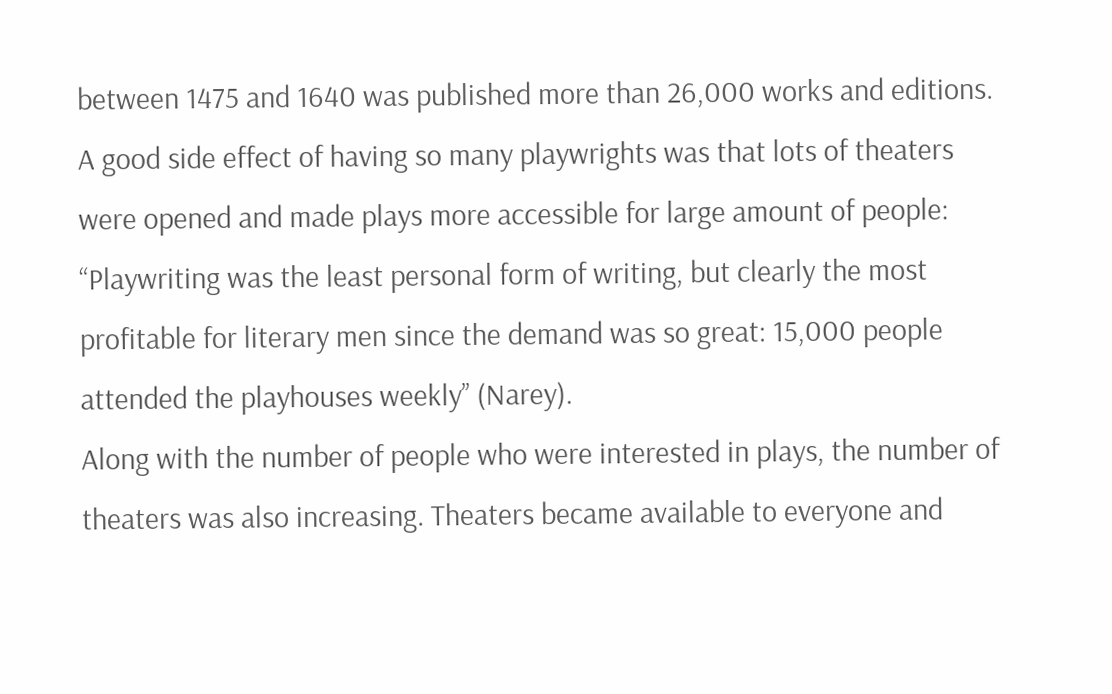between 1475 and 1640 was published more than 26,000 works and editions. A good side effect of having so many playwrights was that lots of theaters were opened and made plays more accessible for large amount of people: “Playwriting was the least personal form of writing, but clearly the most profitable for literary men since the demand was so great: 15,000 people attended the playhouses weekly’’ (Narey).
Along with the number of people who were interested in plays, the number of theaters was also increasing. Theaters became available to everyone and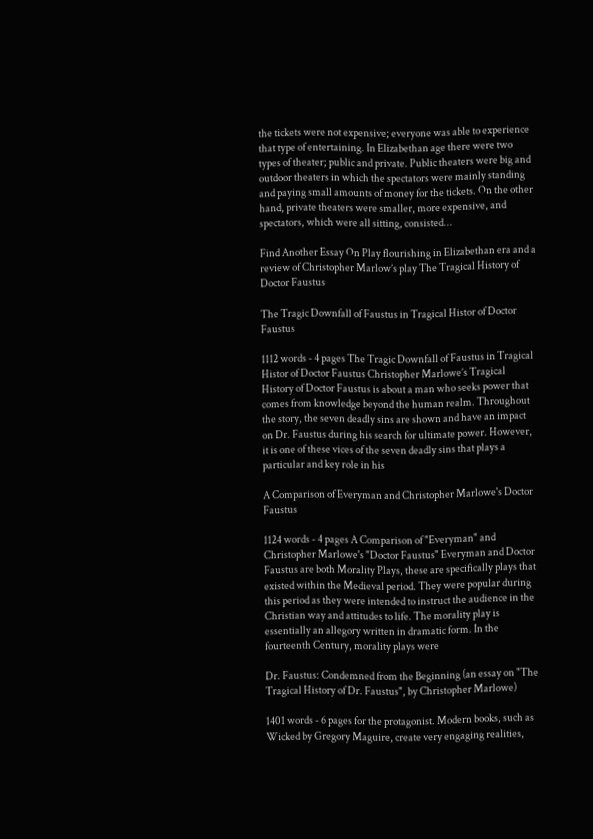the tickets were not expensive; everyone was able to experience that type of entertaining. In Elizabethan age there were two types of theater; public and private. Public theaters were big and outdoor theaters in which the spectators were mainly standing and paying small amounts of money for the tickets. On the other hand, private theaters were smaller, more expensive, and spectators, which were all sitting, consisted...

Find Another Essay On Play flourishing in Elizabethan era and a review of Christopher Marlow’s play The Tragical History of Doctor Faustus

The Tragic Downfall of Faustus in Tragical Histor of Doctor Faustus

1112 words - 4 pages The Tragic Downfall of Faustus in Tragical Histor of Doctor Faustus Christopher Marlowe’s Tragical History of Doctor Faustus is about a man who seeks power that comes from knowledge beyond the human realm. Throughout the story, the seven deadly sins are shown and have an impact on Dr. Faustus during his search for ultimate power. However, it is one of these vices of the seven deadly sins that plays a particular and key role in his

A Comparison of Everyman and Christopher Marlowe's Doctor Faustus

1124 words - 4 pages A Comparison of "Everyman" and Christopher Marlowe's "Doctor Faustus" Everyman and Doctor Faustus are both Morality Plays, these are specifically plays that existed within the Medieval period. They were popular during this period as they were intended to instruct the audience in the Christian way and attitudes to life. The morality play is essentially an allegory written in dramatic form. In the fourteenth Century, morality plays were

Dr. Faustus: Condemned from the Beginning (an essay on "The Tragical History of Dr. Faustus", by Christopher Marlowe)

1401 words - 6 pages for the protagonist. Modern books, such as Wicked by Gregory Maguire, create very engaging realities,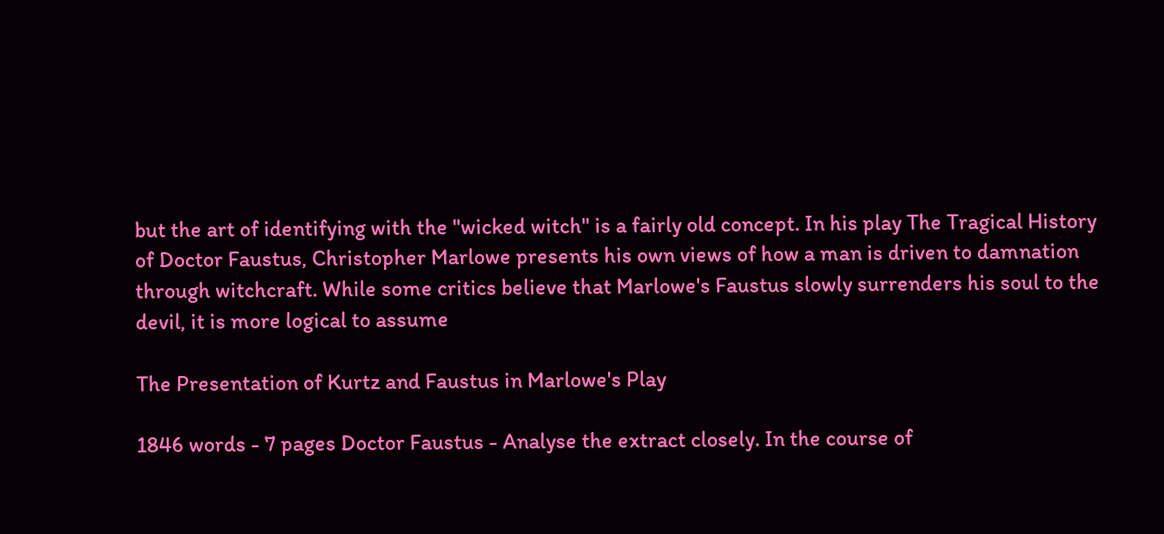but the art of identifying with the "wicked witch" is a fairly old concept. In his play The Tragical History of Doctor Faustus, Christopher Marlowe presents his own views of how a man is driven to damnation through witchcraft. While some critics believe that Marlowe's Faustus slowly surrenders his soul to the devil, it is more logical to assume

The Presentation of Kurtz and Faustus in Marlowe's Play

1846 words - 7 pages Doctor Faustus - Analyse the extract closely. In the course of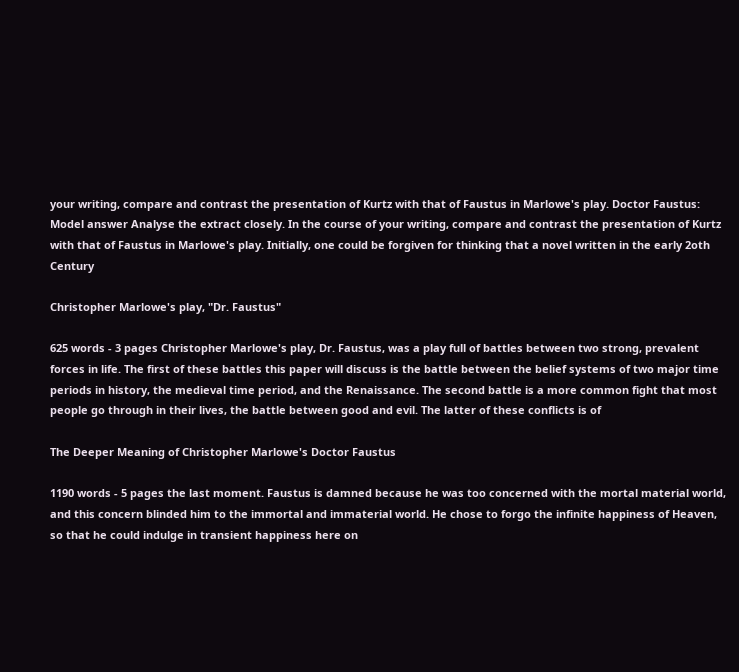your writing, compare and contrast the presentation of Kurtz with that of Faustus in Marlowe's play. Doctor Faustus: Model answer Analyse the extract closely. In the course of your writing, compare and contrast the presentation of Kurtz with that of Faustus in Marlowe's play. Initially, one could be forgiven for thinking that a novel written in the early 2oth Century

Christopher Marlowe's play, "Dr. Faustus"

625 words - 3 pages Christopher Marlowe's play, Dr. Faustus, was a play full of battles between two strong, prevalent forces in life. The first of these battles this paper will discuss is the battle between the belief systems of two major time periods in history, the medieval time period, and the Renaissance. The second battle is a more common fight that most people go through in their lives, the battle between good and evil. The latter of these conflicts is of

The Deeper Meaning of Christopher Marlowe's Doctor Faustus

1190 words - 5 pages the last moment. Faustus is damned because he was too concerned with the mortal material world, and this concern blinded him to the immortal and immaterial world. He chose to forgo the infinite happiness of Heaven, so that he could indulge in transient happiness here on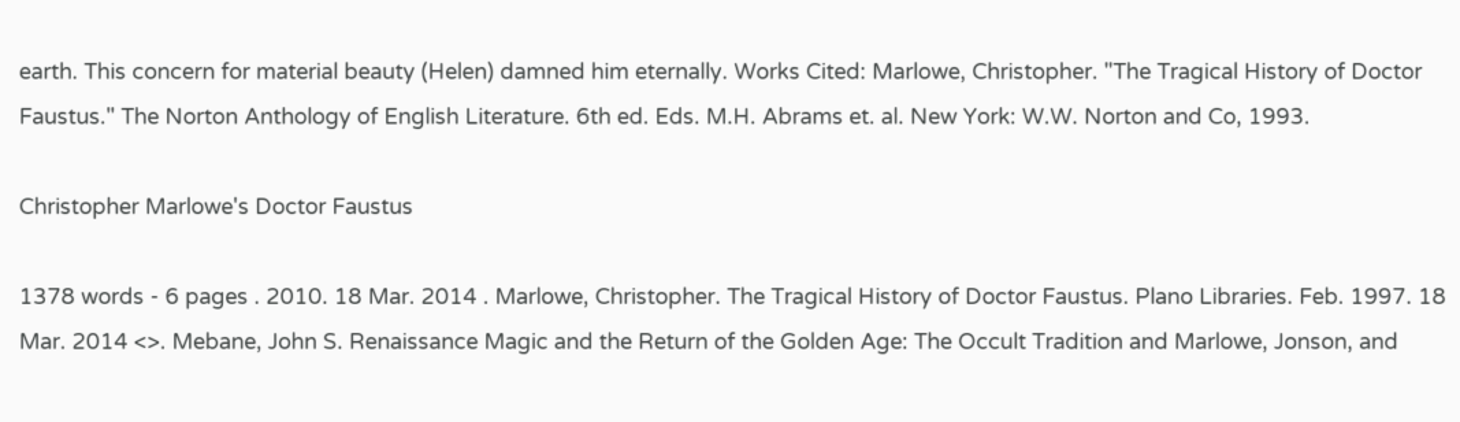earth. This concern for material beauty (Helen) damned him eternally. Works Cited: Marlowe, Christopher. "The Tragical History of Doctor Faustus." The Norton Anthology of English Literature. 6th ed. Eds. M.H. Abrams et. al. New York: W.W. Norton and Co, 1993.

Christopher Marlowe's Doctor Faustus

1378 words - 6 pages . 2010. 18 Mar. 2014 . Marlowe, Christopher. The Tragical History of Doctor Faustus. Plano Libraries. Feb. 1997. 18 Mar. 2014 <>. Mebane, John S. Renaissance Magic and the Return of the Golden Age: The Occult Tradition and Marlowe, Jonson, and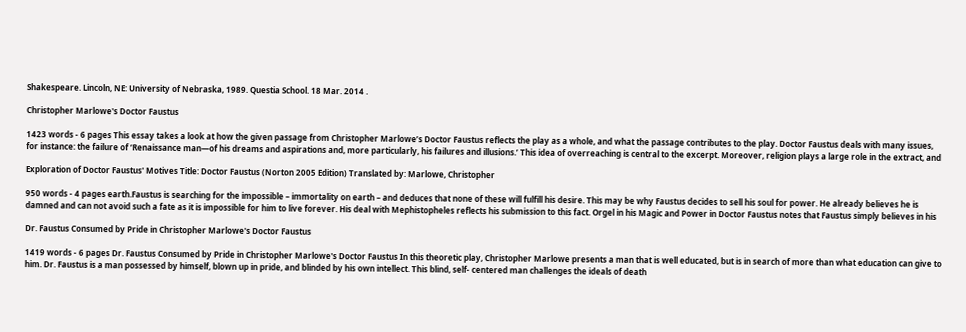Shakespeare. Lincoln, NE: University of Nebraska, 1989. Questia School. 18 Mar. 2014 .

Christopher Marlowe's Doctor Faustus

1423 words - 6 pages This essay takes a look at how the given passage from Christopher Marlowe’s Doctor Faustus reflects the play as a whole, and what the passage contributes to the play. Doctor Faustus deals with many issues, for instance: the failure of ‘Renaissance man—of his dreams and aspirations and, more particularly, his failures and illusions.’ This idea of overreaching is central to the excerpt. Moreover, religion plays a large role in the extract, and

Exploration of Doctor Faustus' Motives Title: Doctor Faustus (Norton 2005 Edition) Translated by: Marlowe, Christopher

950 words - 4 pages earth.Faustus is searching for the impossible – immortality on earth – and deduces that none of these will fulfill his desire. This may be why Faustus decides to sell his soul for power. He already believes he is damned and can not avoid such a fate as it is impossible for him to live forever. His deal with Mephistopheles reflects his submission to this fact. Orgel in his Magic and Power in Doctor Faustus notes that Faustus simply believes in his

Dr. Faustus Consumed by Pride in Christopher Marlowe's Doctor Faustus

1419 words - 6 pages Dr. Faustus Consumed by Pride in Christopher Marlowe's Doctor Faustus In this theoretic play, Christopher Marlowe presents a man that is well educated, but is in search of more than what education can give to him. Dr. Faustus is a man possessed by himself, blown up in pride, and blinded by his own intellect. This blind, self- centered man challenges the ideals of death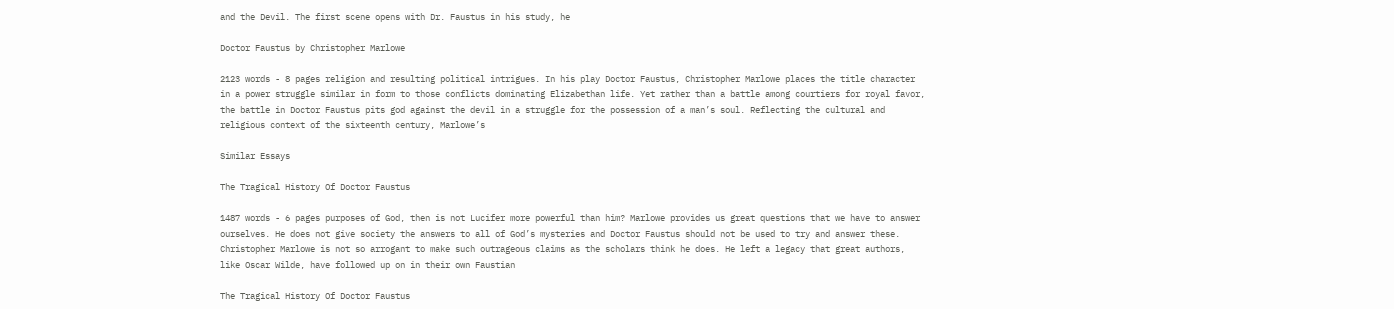and the Devil. The first scene opens with Dr. Faustus in his study, he

Doctor Faustus by Christopher Marlowe

2123 words - 8 pages religion and resulting political intrigues. In his play Doctor Faustus, Christopher Marlowe places the title character in a power struggle similar in form to those conflicts dominating Elizabethan life. Yet rather than a battle among courtiers for royal favor, the battle in Doctor Faustus pits god against the devil in a struggle for the possession of a man’s soul. Reflecting the cultural and religious context of the sixteenth century, Marlowe’s

Similar Essays

The Tragical History Of Doctor Faustus

1487 words - 6 pages purposes of God, then is not Lucifer more powerful than him? Marlowe provides us great questions that we have to answer ourselves. He does not give society the answers to all of God’s mysteries and Doctor Faustus should not be used to try and answer these. Christopher Marlowe is not so arrogant to make such outrageous claims as the scholars think he does. He left a legacy that great authors, like Oscar Wilde, have followed up on in their own Faustian

The Tragical History Of Doctor Faustus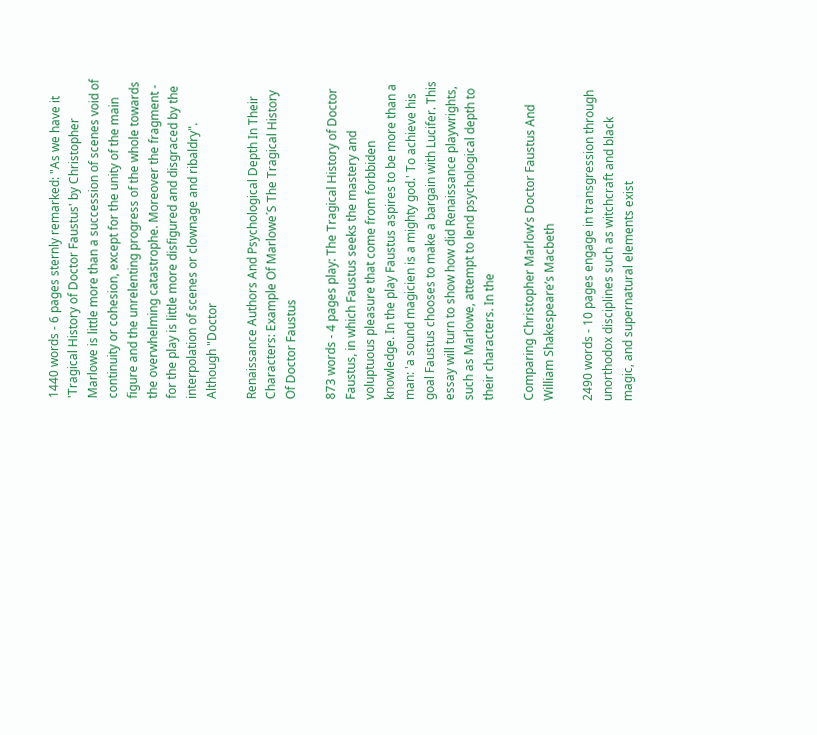1440 words - 6 pages sternly remarked: "As we have it 'Tragical History of Doctor Faustus' by Christopher Marlowe is little more than a succession of scenes void of continuity or cohesion, except for the unity of the main figure and the unrelenting progress of the whole towards the overwhelming catastrophe. Moreover the fragment - for the play is little more disfigured and disgraced by the interpolation of scenes or clownage and ribaldry". Although "Doctor

Renaissance Authors And Psychological Depth In Their Characters: Example Of Marlowe´S The Tragical History Of Doctor Faustus

873 words - 4 pages play: The Tragical History of Doctor Faustus, in which Faustus seeks the mastery and voluptuous pleasure that come from forbbiden knowledge. In the play Faustus aspires to be more than a man: 'a sound magicien is a mighty god.' To achieve his goal Faustus chooses to make a bargain with Lucifer. This essay will turn to show how did Renaissance playwrights, such as Marlowe, attempt to lend psychological depth to their characters. In the

Comparing Christopher Marlow’s Doctor Faustus And William Shakespeare’s Macbeth

2490 words - 10 pages engage in transgression through unorthodox disciplines such as witchcraft and black magic, and supernatural elements exist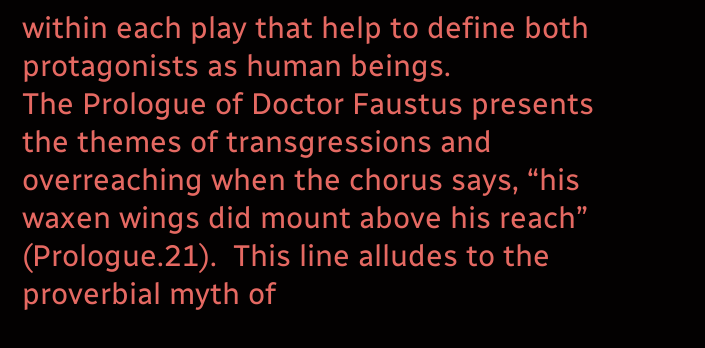within each play that help to define both protagonists as human beings.              The Prologue of Doctor Faustus presents the themes of transgressions and overreaching when the chorus says, “his waxen wings did mount above his reach” (Prologue.21).  This line alludes to the proverbial myth of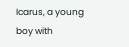Icarus, a young boy with